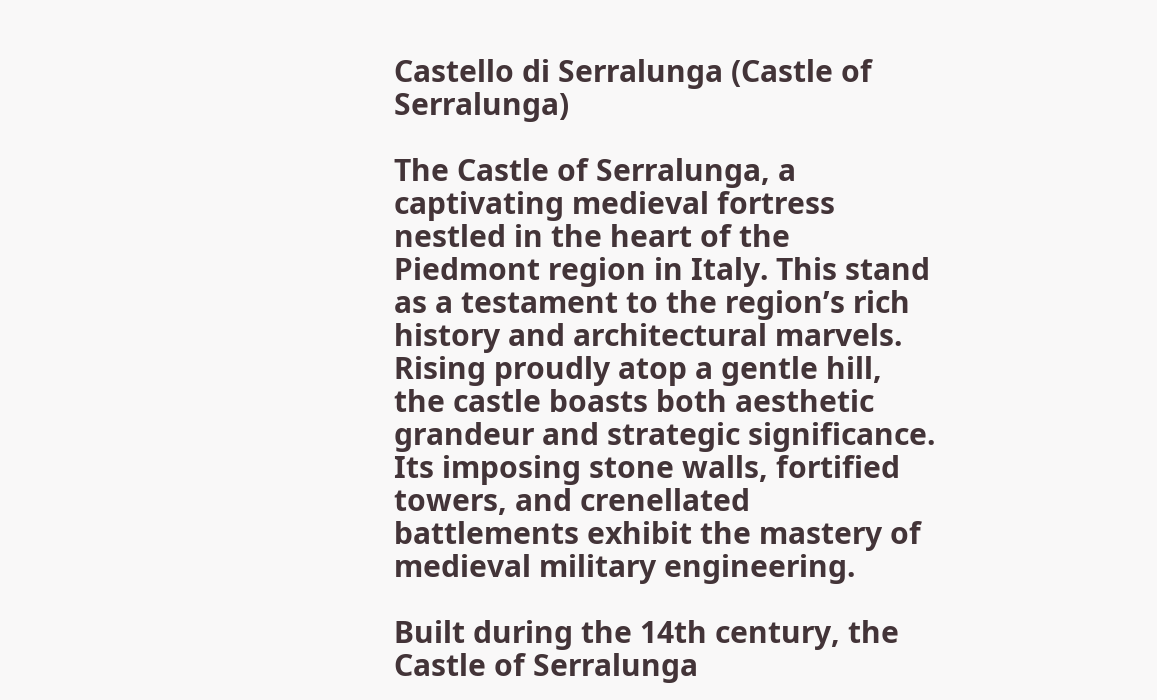Castello di Serralunga (Castle of Serralunga)

The Castle of Serralunga, a captivating medieval fortress nestled in the heart of the Piedmont region in Italy. This stand as a testament to the region’s rich history and architectural marvels. Rising proudly atop a gentle hill, the castle boasts both aesthetic grandeur and strategic significance. Its imposing stone walls, fortified towers, and crenellated battlements exhibit the mastery of medieval military engineering.

Built during the 14th century, the Castle of Serralunga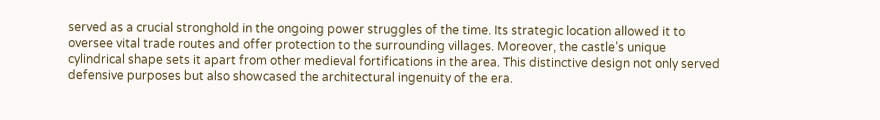served as a crucial stronghold in the ongoing power struggles of the time. Its strategic location allowed it to oversee vital trade routes and offer protection to the surrounding villages. Moreover, the castle’s unique cylindrical shape sets it apart from other medieval fortifications in the area. This distinctive design not only served defensive purposes but also showcased the architectural ingenuity of the era.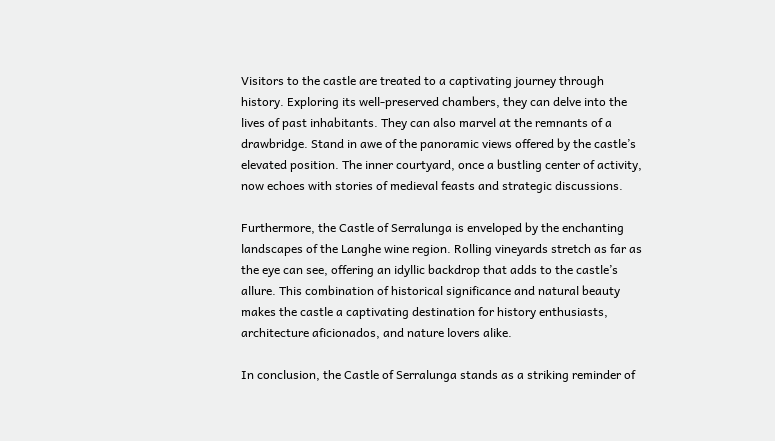Visitors to the castle are treated to a captivating journey through history. Exploring its well-preserved chambers, they can delve into the lives of past inhabitants. They can also marvel at the remnants of a drawbridge. Stand in awe of the panoramic views offered by the castle’s elevated position. The inner courtyard, once a bustling center of activity, now echoes with stories of medieval feasts and strategic discussions.

Furthermore, the Castle of Serralunga is enveloped by the enchanting landscapes of the Langhe wine region. Rolling vineyards stretch as far as the eye can see, offering an idyllic backdrop that adds to the castle’s allure. This combination of historical significance and natural beauty makes the castle a captivating destination for history enthusiasts, architecture aficionados, and nature lovers alike.

In conclusion, the Castle of Serralunga stands as a striking reminder of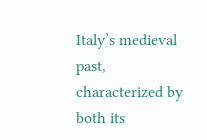Italy’s medieval past, characterized by both its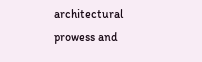architectural prowess and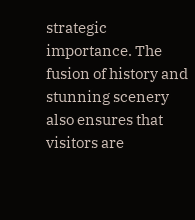strategic importance. The fusion of history and stunning scenery also ensures that visitors are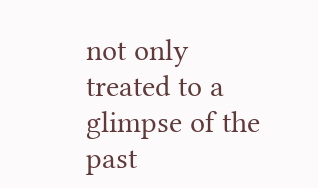not only treated to a glimpse of the past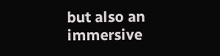but also an immersive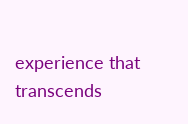experience that transcends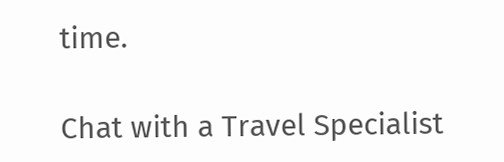time.

Chat with a Travel Specialist